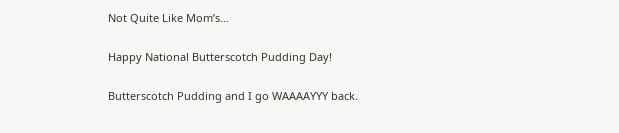Not Quite Like Mom’s…

Happy National Butterscotch Pudding Day!

Butterscotch Pudding and I go WAAAAYYY back.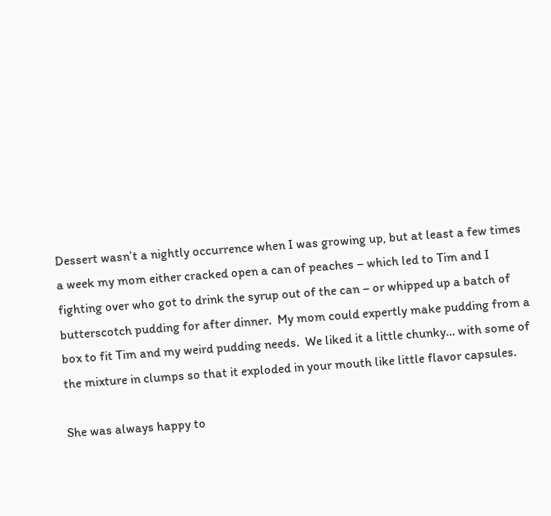Dessert wasn’t a nightly occurrence when I was growing up, but at least a few times a week my mom either cracked open a can of peaches – which led to Tim and I fighting over who got to drink the syrup out of the can – or whipped up a batch of butterscotch pudding for after dinner.  My mom could expertly make pudding from a box to fit Tim and my weird pudding needs.  We liked it a little chunky… with some of the mixture in clumps so that it exploded in your mouth like little flavor capsules.

She was always happy to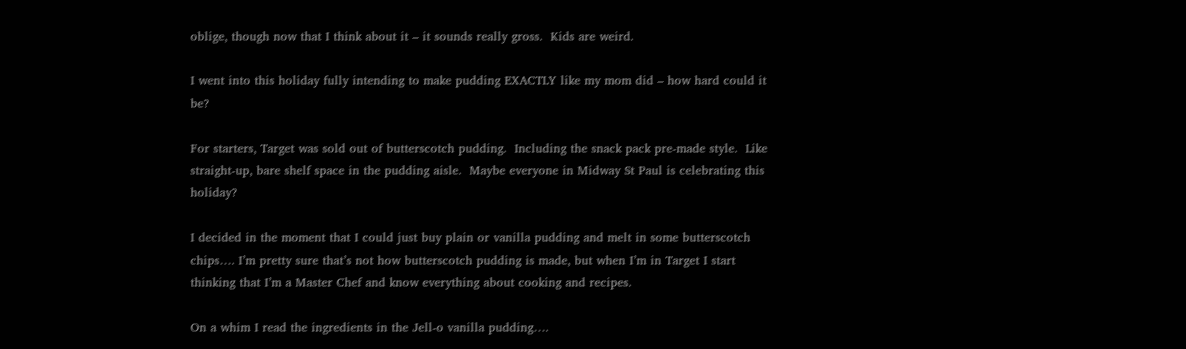oblige, though now that I think about it – it sounds really gross.  Kids are weird.

I went into this holiday fully intending to make pudding EXACTLY like my mom did – how hard could it be?

For starters, Target was sold out of butterscotch pudding.  Including the snack pack pre-made style.  Like straight-up, bare shelf space in the pudding aisle.  Maybe everyone in Midway St Paul is celebrating this holiday?

I decided in the moment that I could just buy plain or vanilla pudding and melt in some butterscotch chips…. I’m pretty sure that’s not how butterscotch pudding is made, but when I’m in Target I start thinking that I’m a Master Chef and know everything about cooking and recipes.

On a whim I read the ingredients in the Jell-o vanilla pudding….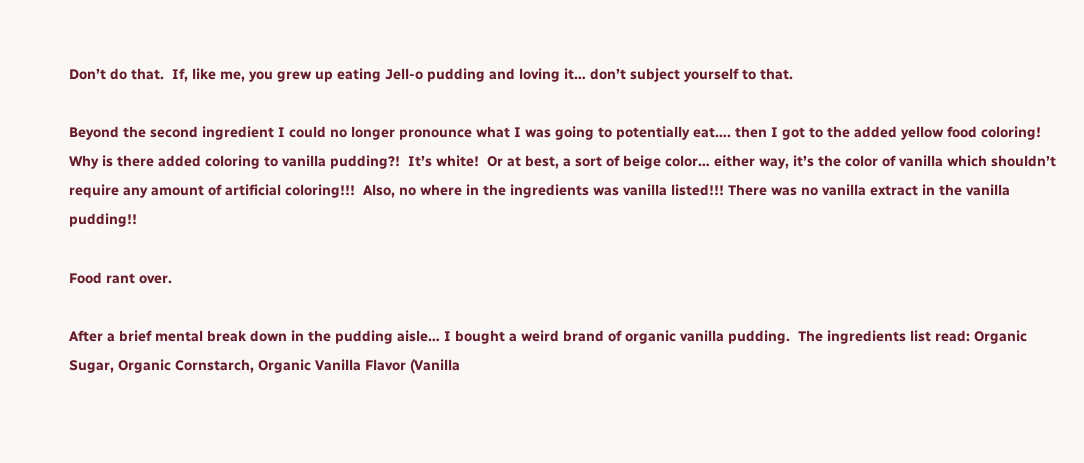Don’t do that.  If, like me, you grew up eating Jell-o pudding and loving it… don’t subject yourself to that.

Beyond the second ingredient I could no longer pronounce what I was going to potentially eat…. then I got to the added yellow food coloring!  Why is there added coloring to vanilla pudding?!  It’s white!  Or at best, a sort of beige color… either way, it’s the color of vanilla which shouldn’t require any amount of artificial coloring!!!  Also, no where in the ingredients was vanilla listed!!! There was no vanilla extract in the vanilla pudding!!

Food rant over.

After a brief mental break down in the pudding aisle… I bought a weird brand of organic vanilla pudding.  The ingredients list read: Organic Sugar, Organic Cornstarch, Organic Vanilla Flavor (Vanilla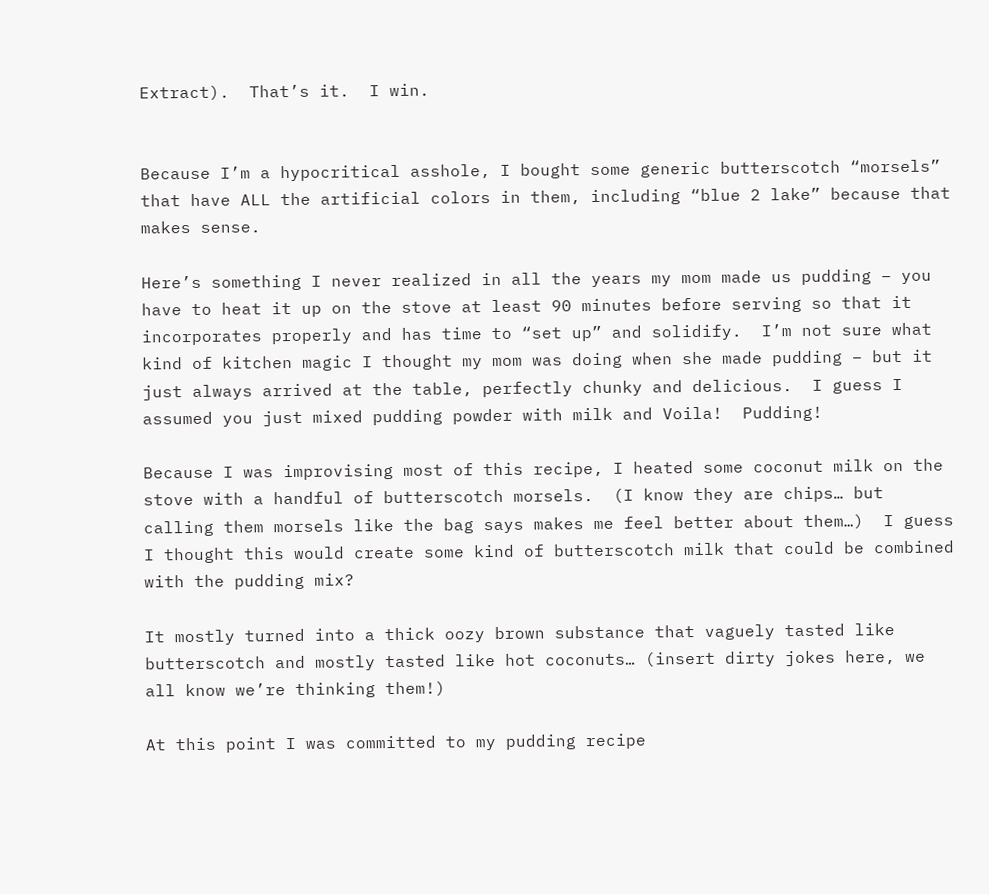Extract).  That’s it.  I win.


Because I’m a hypocritical asshole, I bought some generic butterscotch “morsels” that have ALL the artificial colors in them, including “blue 2 lake” because that makes sense.

Here’s something I never realized in all the years my mom made us pudding – you have to heat it up on the stove at least 90 minutes before serving so that it incorporates properly and has time to “set up” and solidify.  I’m not sure what kind of kitchen magic I thought my mom was doing when she made pudding – but it just always arrived at the table, perfectly chunky and delicious.  I guess I assumed you just mixed pudding powder with milk and Voila!  Pudding!

Because I was improvising most of this recipe, I heated some coconut milk on the stove with a handful of butterscotch morsels.  (I know they are chips… but calling them morsels like the bag says makes me feel better about them…)  I guess I thought this would create some kind of butterscotch milk that could be combined with the pudding mix?

It mostly turned into a thick oozy brown substance that vaguely tasted like butterscotch and mostly tasted like hot coconuts… (insert dirty jokes here, we all know we’re thinking them!)

At this point I was committed to my pudding recipe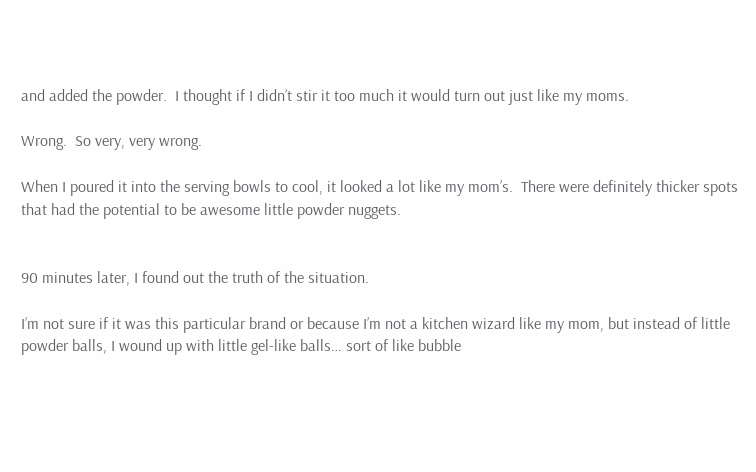and added the powder.  I thought if I didn’t stir it too much it would turn out just like my moms.

Wrong.  So very, very wrong.

When I poured it into the serving bowls to cool, it looked a lot like my mom’s.  There were definitely thicker spots that had the potential to be awesome little powder nuggets.


90 minutes later, I found out the truth of the situation.

I’m not sure if it was this particular brand or because I’m not a kitchen wizard like my mom, but instead of little powder balls, I wound up with little gel-like balls… sort of like bubble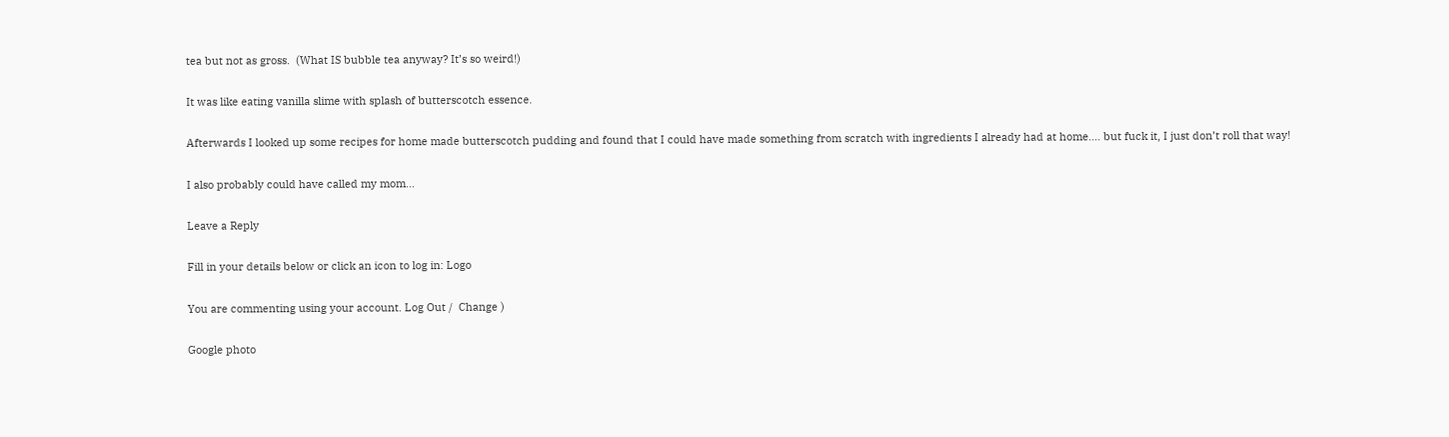tea but not as gross.  (What IS bubble tea anyway? It’s so weird!)

It was like eating vanilla slime with splash of butterscotch essence.

Afterwards I looked up some recipes for home made butterscotch pudding and found that I could have made something from scratch with ingredients I already had at home…. but fuck it, I just don’t roll that way!

I also probably could have called my mom…

Leave a Reply

Fill in your details below or click an icon to log in: Logo

You are commenting using your account. Log Out /  Change )

Google photo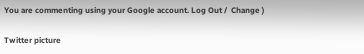You are commenting using your Google account. Log Out /  Change )

Twitter picture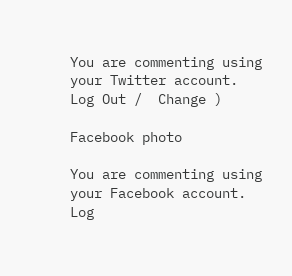You are commenting using your Twitter account. Log Out /  Change )

Facebook photo

You are commenting using your Facebook account. Log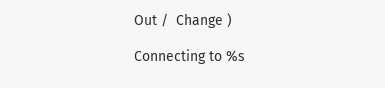Out /  Change )

Connecting to %s